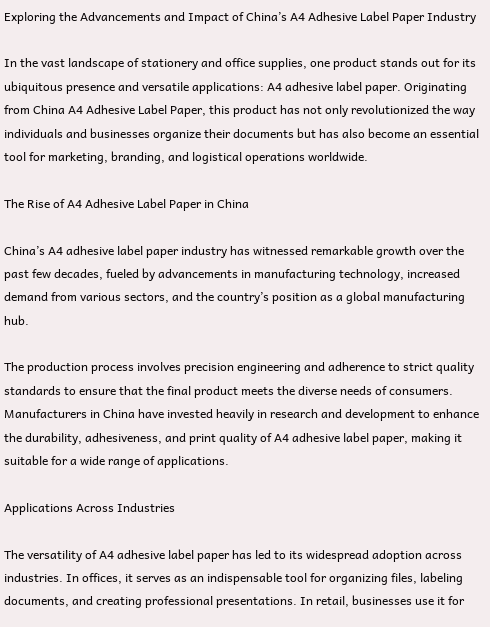Exploring the Advancements and Impact of China’s A4 Adhesive Label Paper Industry

In the vast landscape of stationery and office supplies, one product stands out for its ubiquitous presence and versatile applications: A4 adhesive label paper. Originating from China A4 Adhesive Label Paper, this product has not only revolutionized the way individuals and businesses organize their documents but has also become an essential tool for marketing, branding, and logistical operations worldwide.

The Rise of A4 Adhesive Label Paper in China

China’s A4 adhesive label paper industry has witnessed remarkable growth over the past few decades, fueled by advancements in manufacturing technology, increased demand from various sectors, and the country’s position as a global manufacturing hub.

The production process involves precision engineering and adherence to strict quality standards to ensure that the final product meets the diverse needs of consumers. Manufacturers in China have invested heavily in research and development to enhance the durability, adhesiveness, and print quality of A4 adhesive label paper, making it suitable for a wide range of applications.

Applications Across Industries

The versatility of A4 adhesive label paper has led to its widespread adoption across industries. In offices, it serves as an indispensable tool for organizing files, labeling documents, and creating professional presentations. In retail, businesses use it for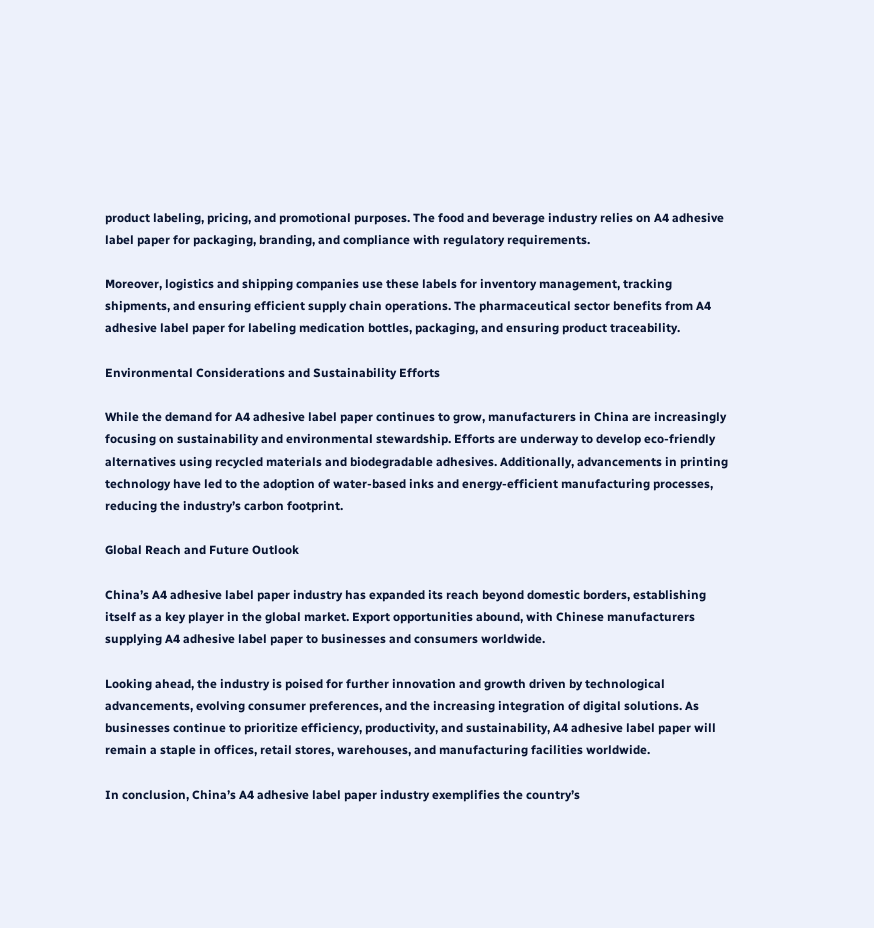product labeling, pricing, and promotional purposes. The food and beverage industry relies on A4 adhesive label paper for packaging, branding, and compliance with regulatory requirements.

Moreover, logistics and shipping companies use these labels for inventory management, tracking shipments, and ensuring efficient supply chain operations. The pharmaceutical sector benefits from A4 adhesive label paper for labeling medication bottles, packaging, and ensuring product traceability.

Environmental Considerations and Sustainability Efforts

While the demand for A4 adhesive label paper continues to grow, manufacturers in China are increasingly focusing on sustainability and environmental stewardship. Efforts are underway to develop eco-friendly alternatives using recycled materials and biodegradable adhesives. Additionally, advancements in printing technology have led to the adoption of water-based inks and energy-efficient manufacturing processes, reducing the industry’s carbon footprint.

Global Reach and Future Outlook

China’s A4 adhesive label paper industry has expanded its reach beyond domestic borders, establishing itself as a key player in the global market. Export opportunities abound, with Chinese manufacturers supplying A4 adhesive label paper to businesses and consumers worldwide.

Looking ahead, the industry is poised for further innovation and growth driven by technological advancements, evolving consumer preferences, and the increasing integration of digital solutions. As businesses continue to prioritize efficiency, productivity, and sustainability, A4 adhesive label paper will remain a staple in offices, retail stores, warehouses, and manufacturing facilities worldwide.

In conclusion, China’s A4 adhesive label paper industry exemplifies the country’s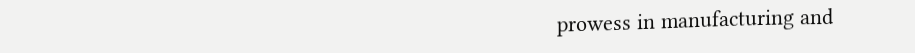prowess in manufacturing and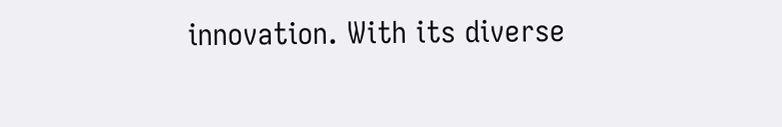innovation. With its diverse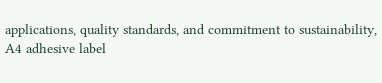applications, quality standards, and commitment to sustainability, A4 adhesive label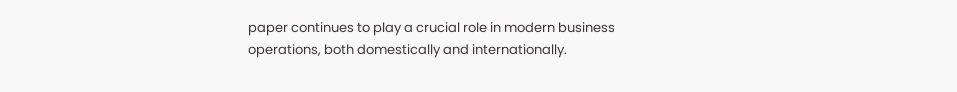paper continues to play a crucial role in modern business operations, both domestically and internationally.